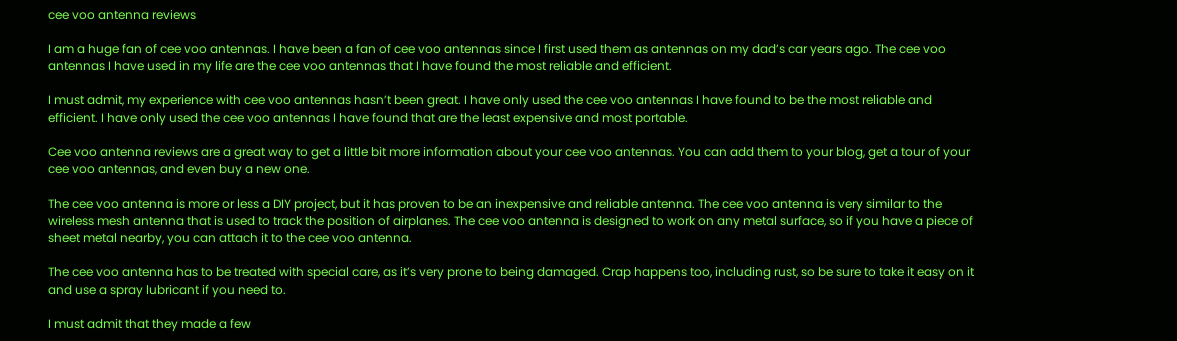cee voo antenna reviews

I am a huge fan of cee voo antennas. I have been a fan of cee voo antennas since I first used them as antennas on my dad’s car years ago. The cee voo antennas I have used in my life are the cee voo antennas that I have found the most reliable and efficient.

I must admit, my experience with cee voo antennas hasn’t been great. I have only used the cee voo antennas I have found to be the most reliable and efficient. I have only used the cee voo antennas I have found that are the least expensive and most portable.

Cee voo antenna reviews are a great way to get a little bit more information about your cee voo antennas. You can add them to your blog, get a tour of your cee voo antennas, and even buy a new one.

The cee voo antenna is more or less a DIY project, but it has proven to be an inexpensive and reliable antenna. The cee voo antenna is very similar to the wireless mesh antenna that is used to track the position of airplanes. The cee voo antenna is designed to work on any metal surface, so if you have a piece of sheet metal nearby, you can attach it to the cee voo antenna.

The cee voo antenna has to be treated with special care, as it’s very prone to being damaged. Crap happens too, including rust, so be sure to take it easy on it and use a spray lubricant if you need to.

I must admit that they made a few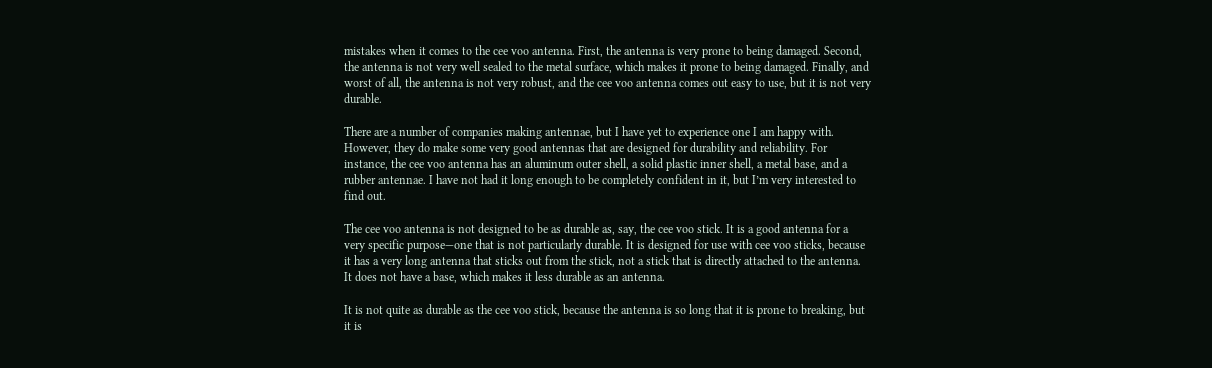mistakes when it comes to the cee voo antenna. First, the antenna is very prone to being damaged. Second, the antenna is not very well sealed to the metal surface, which makes it prone to being damaged. Finally, and worst of all, the antenna is not very robust, and the cee voo antenna comes out easy to use, but it is not very durable.

There are a number of companies making antennae, but I have yet to experience one I am happy with. However, they do make some very good antennas that are designed for durability and reliability. For instance, the cee voo antenna has an aluminum outer shell, a solid plastic inner shell, a metal base, and a rubber antennae. I have not had it long enough to be completely confident in it, but I’m very interested to find out.

The cee voo antenna is not designed to be as durable as, say, the cee voo stick. It is a good antenna for a very specific purpose—one that is not particularly durable. It is designed for use with cee voo sticks, because it has a very long antenna that sticks out from the stick, not a stick that is directly attached to the antenna. It does not have a base, which makes it less durable as an antenna.

It is not quite as durable as the cee voo stick, because the antenna is so long that it is prone to breaking, but it is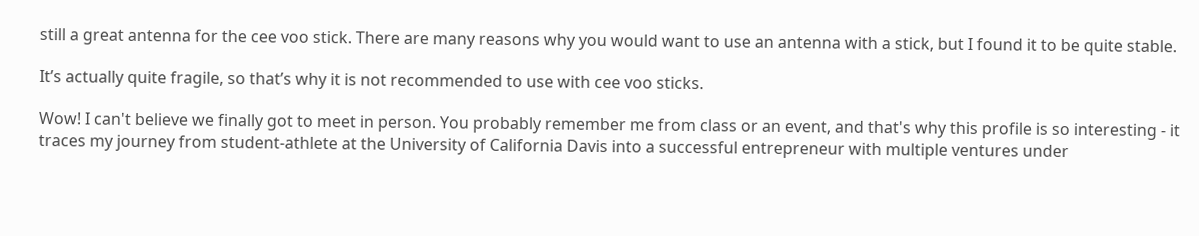still a great antenna for the cee voo stick. There are many reasons why you would want to use an antenna with a stick, but I found it to be quite stable.

It’s actually quite fragile, so that’s why it is not recommended to use with cee voo sticks.

Wow! I can't believe we finally got to meet in person. You probably remember me from class or an event, and that's why this profile is so interesting - it traces my journey from student-athlete at the University of California Davis into a successful entrepreneur with multiple ventures under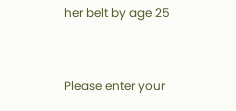her belt by age 25


Please enter your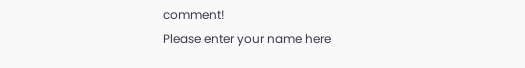comment!
Please enter your name here